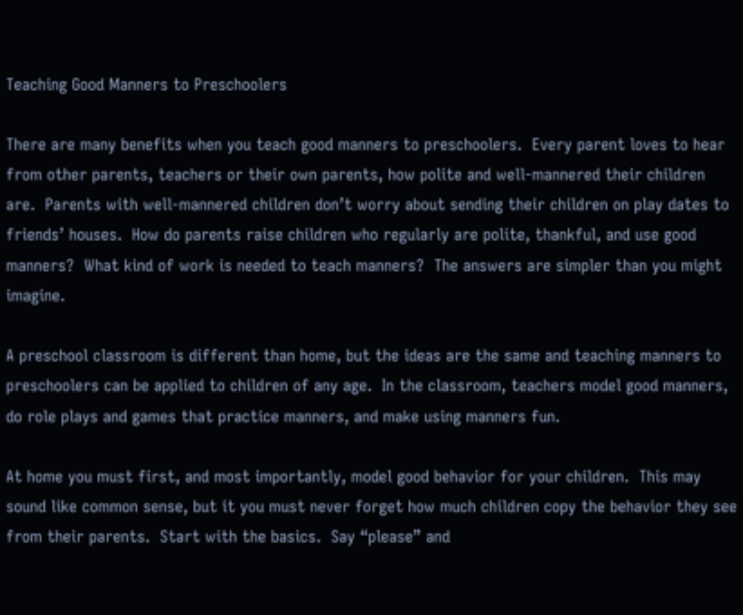Teaching Good Manners to Preschoolers

There are many benefits when you teach good manners to preschoolers.  Every parent loves to hear from other parents, teachers or their own parents, how polite and well-mannered their children are.  Parents with well-mannered children don’t worry about sending their children on play dates to friends’ houses.  How do parents raise children who regularly are polite, thankful, and use good manners?  What kind of work is needed to teach manners?  The answers are simpler than you might imagine.

A preschool classroom is different than home, but the ideas are the same and teaching manners to preschoolers can be applied to children of any age.  In the classroom, teachers model good manners, do role plays and games that practice manners, and make using manners fun.

At home you must first, and most importantly, model good behavior for your children.  This may sound like common sense, but it you must never forget how much children copy the behavior they see from their parents.  Start with the basics.  Say “please” and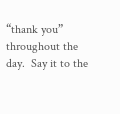“thank you” throughout the day.  Say it to the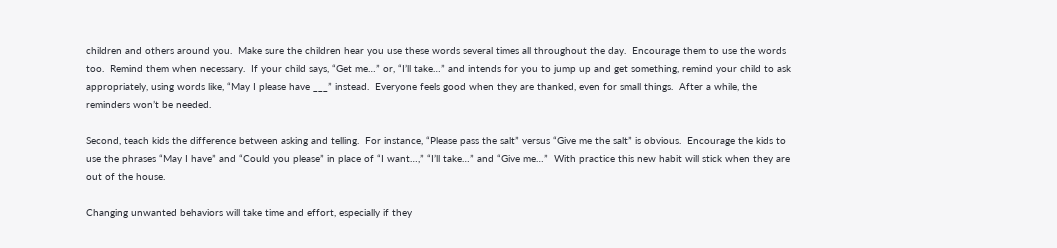children and others around you.  Make sure the children hear you use these words several times all throughout the day.  Encourage them to use the words too.  Remind them when necessary.  If your child says, “Get me…” or, “I’ll take…” and intends for you to jump up and get something, remind your child to ask appropriately, using words like, “May I please have ___” instead.  Everyone feels good when they are thanked, even for small things.  After a while, the reminders won’t be needed.

Second, teach kids the difference between asking and telling.  For instance, “Please pass the salt” versus “Give me the salt” is obvious.  Encourage the kids to use the phrases “May I have” and “Could you please” in place of “I want…,” “I’ll take…” and “Give me…”  With practice this new habit will stick when they are out of the house.

Changing unwanted behaviors will take time and effort, especially if they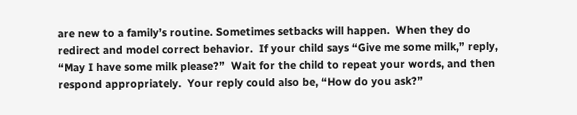are new to a family’s routine. Sometimes setbacks will happen.  When they do redirect and model correct behavior.  If your child says “Give me some milk,” reply, “May I have some milk please?”  Wait for the child to repeat your words, and then respond appropriately.  Your reply could also be, “How do you ask?”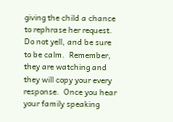giving the child a chance to rephrase her request.  Do not yell, and be sure to be calm.  Remember, they are watching and they will copy your every response.  Once you hear your family speaking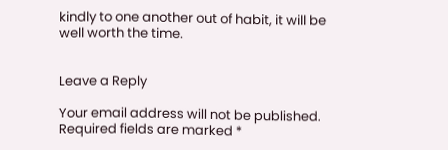kindly to one another out of habit, it will be well worth the time.


Leave a Reply

Your email address will not be published. Required fields are marked *